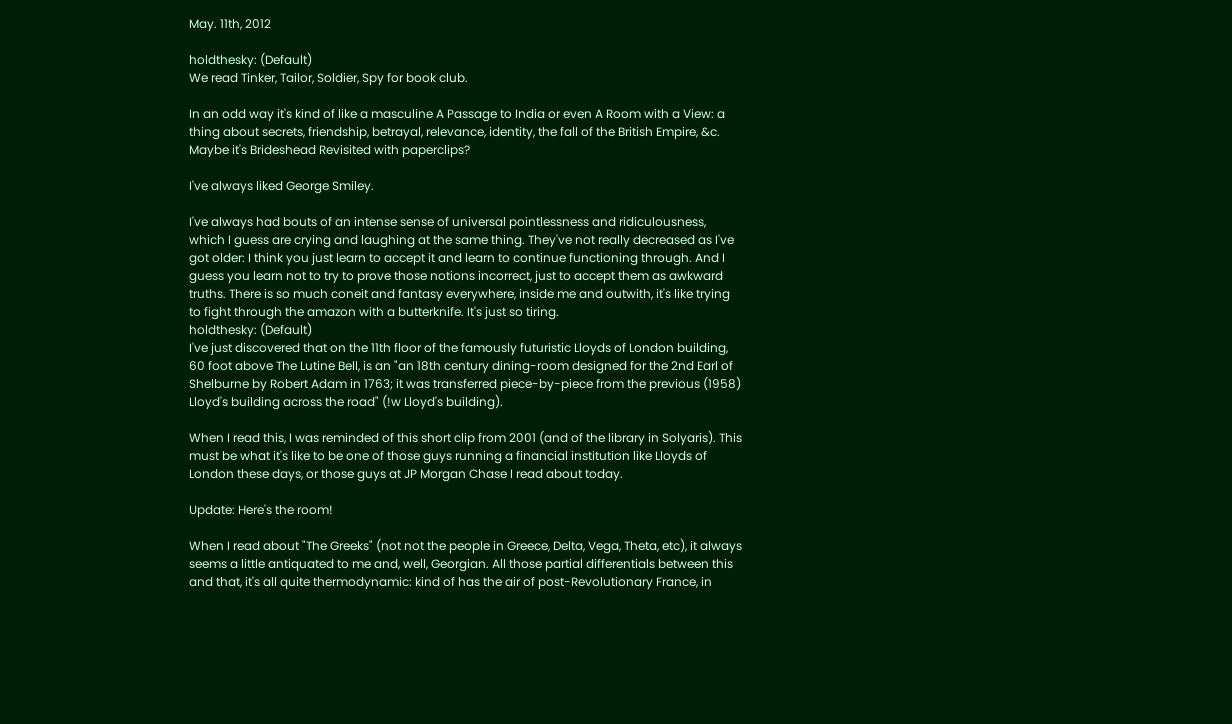May. 11th, 2012

holdthesky: (Default)
We read Tinker, Tailor, Soldier, Spy for book club.

In an odd way it's kind of like a masculine A Passage to India or even A Room with a View: a thing about secrets, friendship, betrayal, relevance, identity, the fall of the British Empire, &c. Maybe it's Brideshead Revisited with paperclips?

I've always liked George Smiley.

I've always had bouts of an intense sense of universal pointlessness and ridiculousness, which I guess are crying and laughing at the same thing. They've not really decreased as I've got older: I think you just learn to accept it and learn to continue functioning through. And I guess you learn not to try to prove those notions incorrect, just to accept them as awkward truths. There is so much coneit and fantasy everywhere, inside me and outwith, it's like trying to fight through the amazon with a butterknife. It's just so tiring.
holdthesky: (Default)
I've just discovered that on the 11th floor of the famously futuristic Lloyds of London building, 60 foot above The Lutine Bell, is an "an 18th century dining-room designed for the 2nd Earl of Shelburne by Robert Adam in 1763; it was transferred piece-by-piece from the previous (1958) Lloyd's building across the road" (!w Lloyd's building).

When I read this, I was reminded of this short clip from 2001 (and of the library in Solyaris). This must be what it's like to be one of those guys running a financial institution like Lloyds of London these days, or those guys at JP Morgan Chase I read about today.

Update: Here's the room!

When I read about "The Greeks" (not not the people in Greece, Delta, Vega, Theta, etc), it always seems a little antiquated to me and, well, Georgian. All those partial differentials between this and that, it's all quite thermodynamic: kind of has the air of post-Revolutionary France, in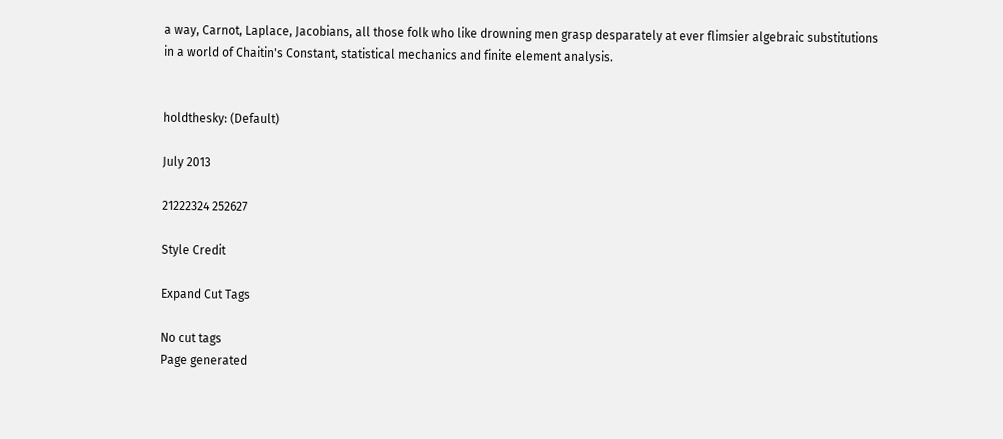a way, Carnot, Laplace, Jacobians, all those folk who like drowning men grasp desparately at ever flimsier algebraic substitutions in a world of Chaitin's Constant, statistical mechanics and finite element analysis.


holdthesky: (Default)

July 2013

21222324 252627

Style Credit

Expand Cut Tags

No cut tags
Page generated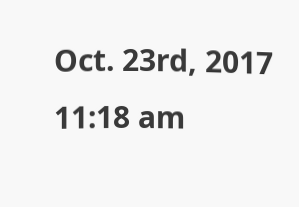Oct. 23rd, 2017 11:18 am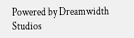Powered by Dreamwidth Studios